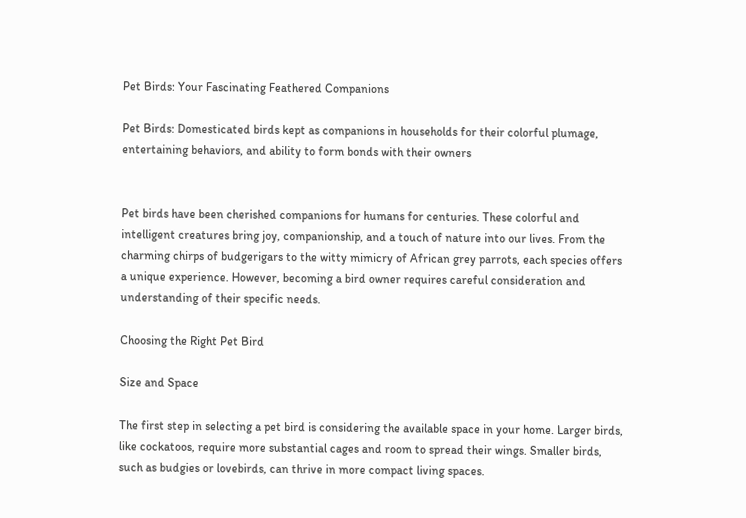Pet Birds: Your Fascinating Feathered Companions

Pet Birds: Domesticated birds kept as companions in households for their colorful plumage, entertaining behaviors, and ability to form bonds with their owners


Pet birds have been cherished companions for humans for centuries. These colorful and intelligent creatures bring joy, companionship, and a touch of nature into our lives. From the charming chirps of budgerigars to the witty mimicry of African grey parrots, each species offers a unique experience. However, becoming a bird owner requires careful consideration and understanding of their specific needs.

Choosing the Right Pet Bird

Size and Space

The first step in selecting a pet bird is considering the available space in your home. Larger birds, like cockatoos, require more substantial cages and room to spread their wings. Smaller birds, such as budgies or lovebirds, can thrive in more compact living spaces.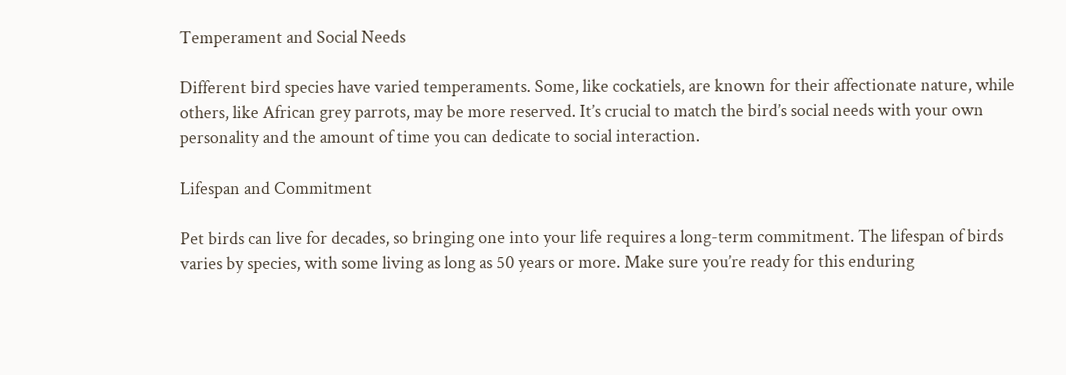Temperament and Social Needs

Different bird species have varied temperaments. Some, like cockatiels, are known for their affectionate nature, while others, like African grey parrots, may be more reserved. It’s crucial to match the bird’s social needs with your own personality and the amount of time you can dedicate to social interaction.

Lifespan and Commitment

Pet birds can live for decades, so bringing one into your life requires a long-term commitment. The lifespan of birds varies by species, with some living as long as 50 years or more. Make sure you’re ready for this enduring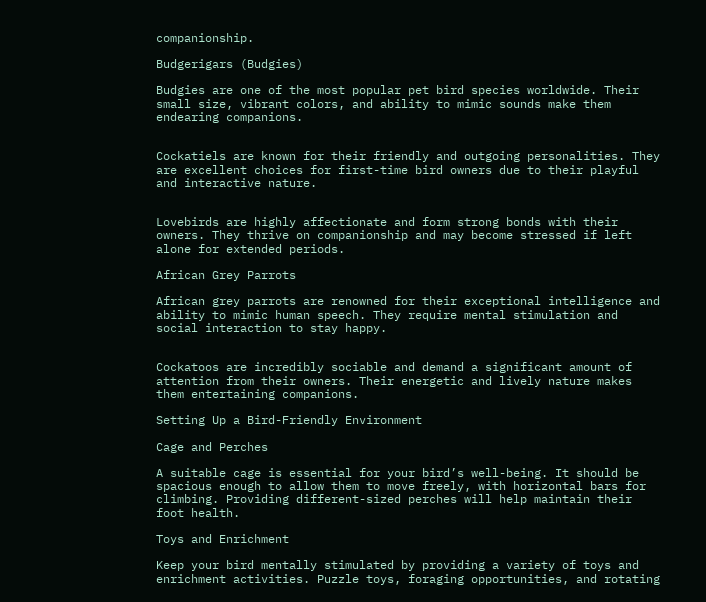companionship.

Budgerigars (Budgies)

Budgies are one of the most popular pet bird species worldwide. Their small size, vibrant colors, and ability to mimic sounds make them endearing companions.


Cockatiels are known for their friendly and outgoing personalities. They are excellent choices for first-time bird owners due to their playful and interactive nature.


Lovebirds are highly affectionate and form strong bonds with their owners. They thrive on companionship and may become stressed if left alone for extended periods.

African Grey Parrots

African grey parrots are renowned for their exceptional intelligence and ability to mimic human speech. They require mental stimulation and social interaction to stay happy.


Cockatoos are incredibly sociable and demand a significant amount of attention from their owners. Their energetic and lively nature makes them entertaining companions.

Setting Up a Bird-Friendly Environment

Cage and Perches

A suitable cage is essential for your bird’s well-being. It should be spacious enough to allow them to move freely, with horizontal bars for climbing. Providing different-sized perches will help maintain their foot health.

Toys and Enrichment

Keep your bird mentally stimulated by providing a variety of toys and enrichment activities. Puzzle toys, foraging opportunities, and rotating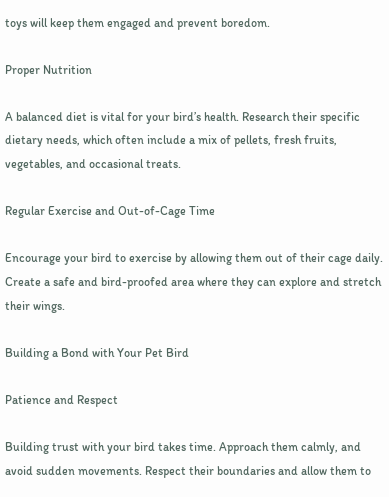toys will keep them engaged and prevent boredom.

Proper Nutrition

A balanced diet is vital for your bird’s health. Research their specific dietary needs, which often include a mix of pellets, fresh fruits, vegetables, and occasional treats.

Regular Exercise and Out-of-Cage Time

Encourage your bird to exercise by allowing them out of their cage daily. Create a safe and bird-proofed area where they can explore and stretch their wings.

Building a Bond with Your Pet Bird

Patience and Respect

Building trust with your bird takes time. Approach them calmly, and avoid sudden movements. Respect their boundaries and allow them to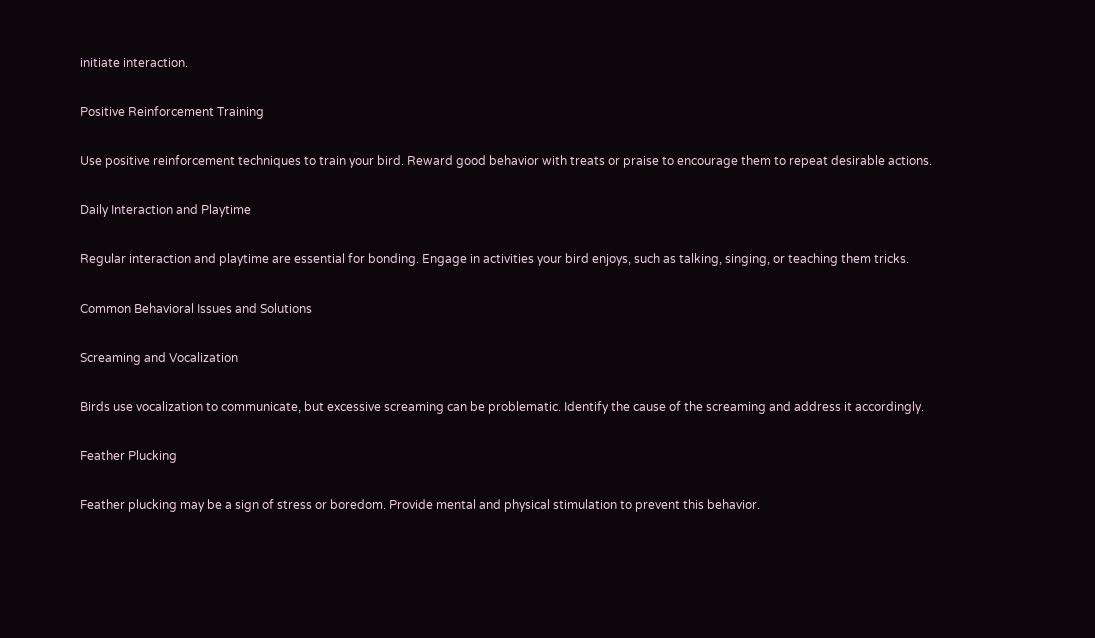initiate interaction.

Positive Reinforcement Training

Use positive reinforcement techniques to train your bird. Reward good behavior with treats or praise to encourage them to repeat desirable actions.

Daily Interaction and Playtime

Regular interaction and playtime are essential for bonding. Engage in activities your bird enjoys, such as talking, singing, or teaching them tricks.

Common Behavioral Issues and Solutions

Screaming and Vocalization

Birds use vocalization to communicate, but excessive screaming can be problematic. Identify the cause of the screaming and address it accordingly.

Feather Plucking

Feather plucking may be a sign of stress or boredom. Provide mental and physical stimulation to prevent this behavior.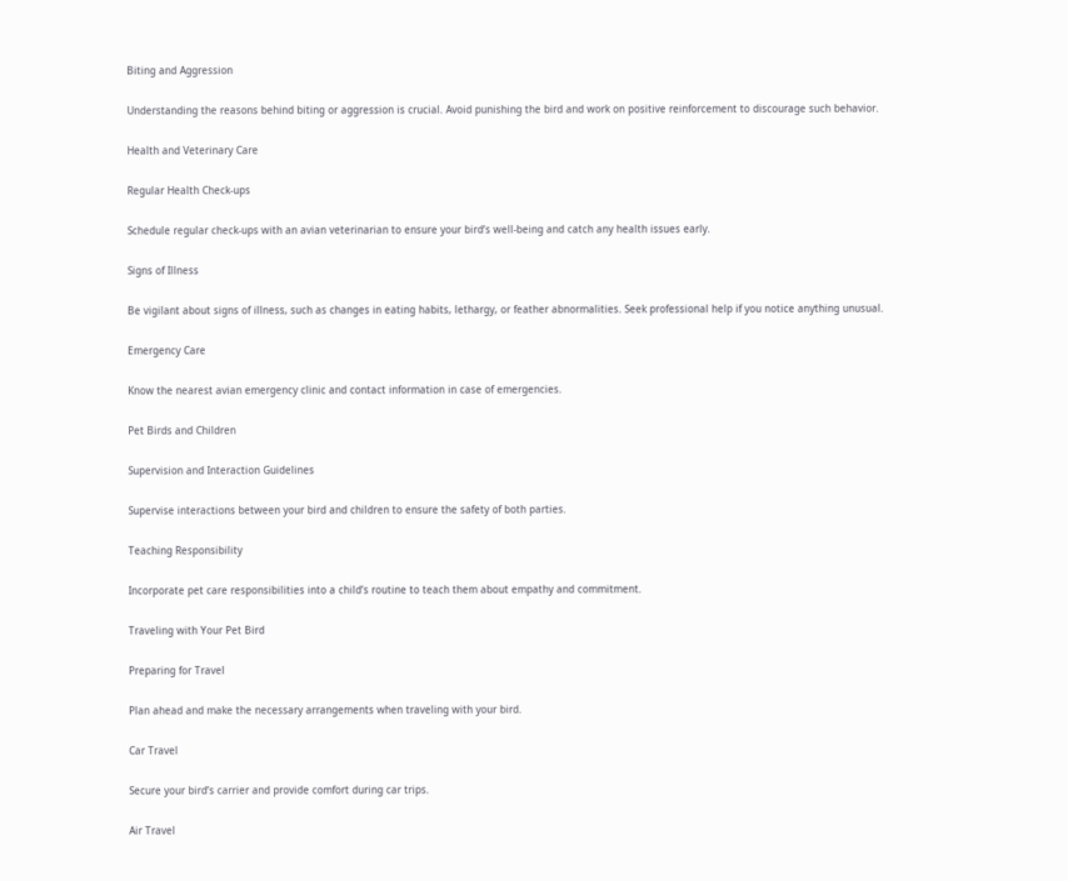Biting and Aggression

Understanding the reasons behind biting or aggression is crucial. Avoid punishing the bird and work on positive reinforcement to discourage such behavior.

Health and Veterinary Care

Regular Health Check-ups

Schedule regular check-ups with an avian veterinarian to ensure your bird’s well-being and catch any health issues early.

Signs of Illness

Be vigilant about signs of illness, such as changes in eating habits, lethargy, or feather abnormalities. Seek professional help if you notice anything unusual.

Emergency Care

Know the nearest avian emergency clinic and contact information in case of emergencies.

Pet Birds and Children

Supervision and Interaction Guidelines

Supervise interactions between your bird and children to ensure the safety of both parties.

Teaching Responsibility

Incorporate pet care responsibilities into a child’s routine to teach them about empathy and commitment.

Traveling with Your Pet Bird

Preparing for Travel

Plan ahead and make the necessary arrangements when traveling with your bird.

Car Travel

Secure your bird’s carrier and provide comfort during car trips.

Air Travel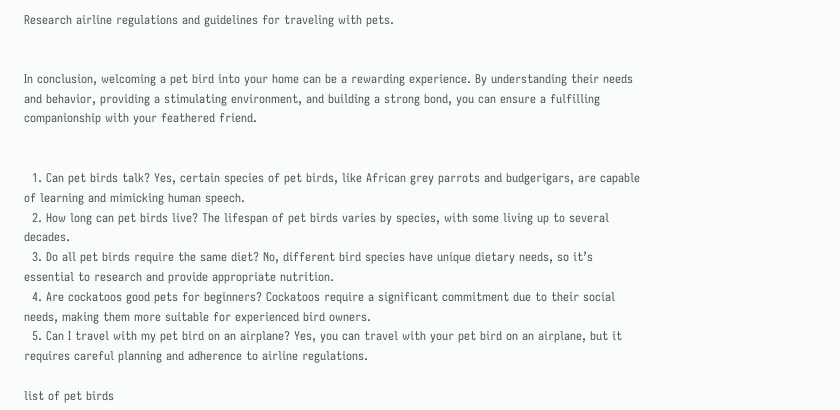Research airline regulations and guidelines for traveling with pets.


In conclusion, welcoming a pet bird into your home can be a rewarding experience. By understanding their needs and behavior, providing a stimulating environment, and building a strong bond, you can ensure a fulfilling companionship with your feathered friend.


  1. Can pet birds talk? Yes, certain species of pet birds, like African grey parrots and budgerigars, are capable of learning and mimicking human speech.
  2. How long can pet birds live? The lifespan of pet birds varies by species, with some living up to several decades.
  3. Do all pet birds require the same diet? No, different bird species have unique dietary needs, so it’s essential to research and provide appropriate nutrition.
  4. Are cockatoos good pets for beginners? Cockatoos require a significant commitment due to their social needs, making them more suitable for experienced bird owners.
  5. Can I travel with my pet bird on an airplane? Yes, you can travel with your pet bird on an airplane, but it requires careful planning and adherence to airline regulations.

list of pet birds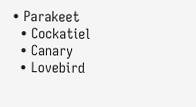• Parakeet
  • Cockatiel
  • Canary
  • Lovebird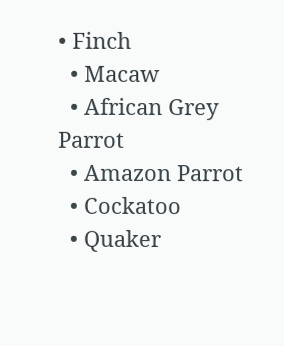• Finch
  • Macaw
  • African Grey Parrot
  • Amazon Parrot
  • Cockatoo
  • Quaker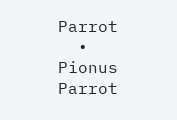Parrot
  • Pionus Parrot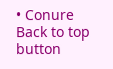• Conure
Back to top button